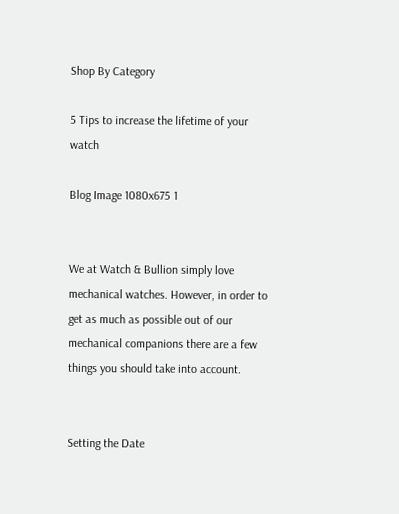Shop By Category

5 Tips to increase the lifetime of your watch

Blog Image 1080x675 1


We at Watch & Bullion simply love mechanical watches. However, in order to get as much as possible out of our mechanical companions there are a few things you should take into account.


Setting the Date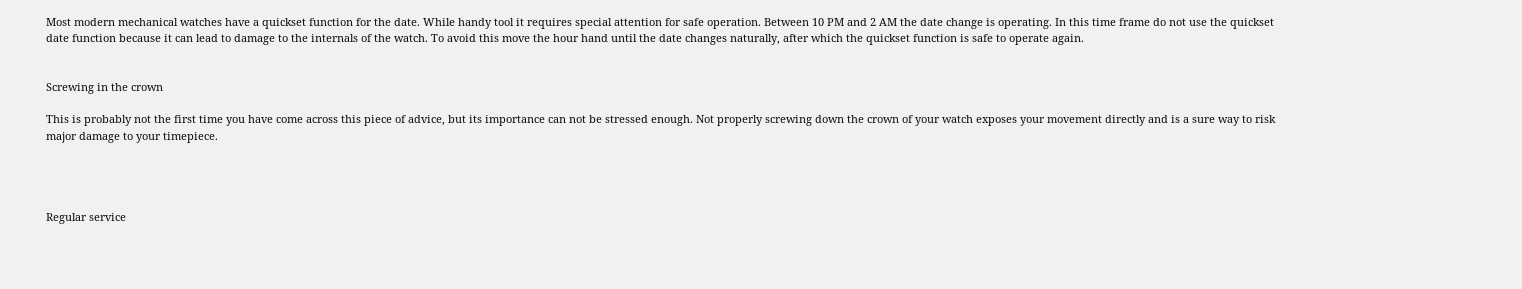Most modern mechanical watches have a quickset function for the date. While handy tool it requires special attention for safe operation. Between 10 PM and 2 AM the date change is operating. In this time frame do not use the quickset date function because it can lead to damage to the internals of the watch. To avoid this move the hour hand until the date changes naturally, after which the quickset function is safe to operate again.


Screwing in the crown

This is probably not the first time you have come across this piece of advice, but its importance can not be stressed enough. Not properly screwing down the crown of your watch exposes your movement directly and is a sure way to risk major damage to your timepiece.




Regular service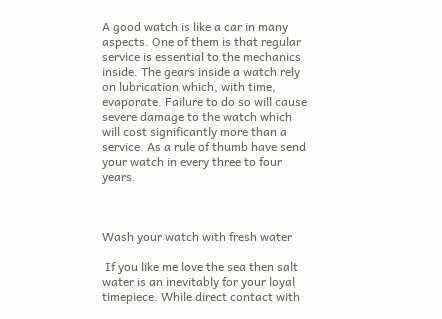A good watch is like a car in many aspects. One of them is that regular service is essential to the mechanics inside. The gears inside a watch rely on lubrication which, with time, evaporate. Failure to do so will cause severe damage to the watch which will cost significantly more than a service. As a rule of thumb have send your watch in every three to four years.



Wash your watch with fresh water

 If you like me love the sea then salt water is an inevitably for your loyal timepiece. While direct contact with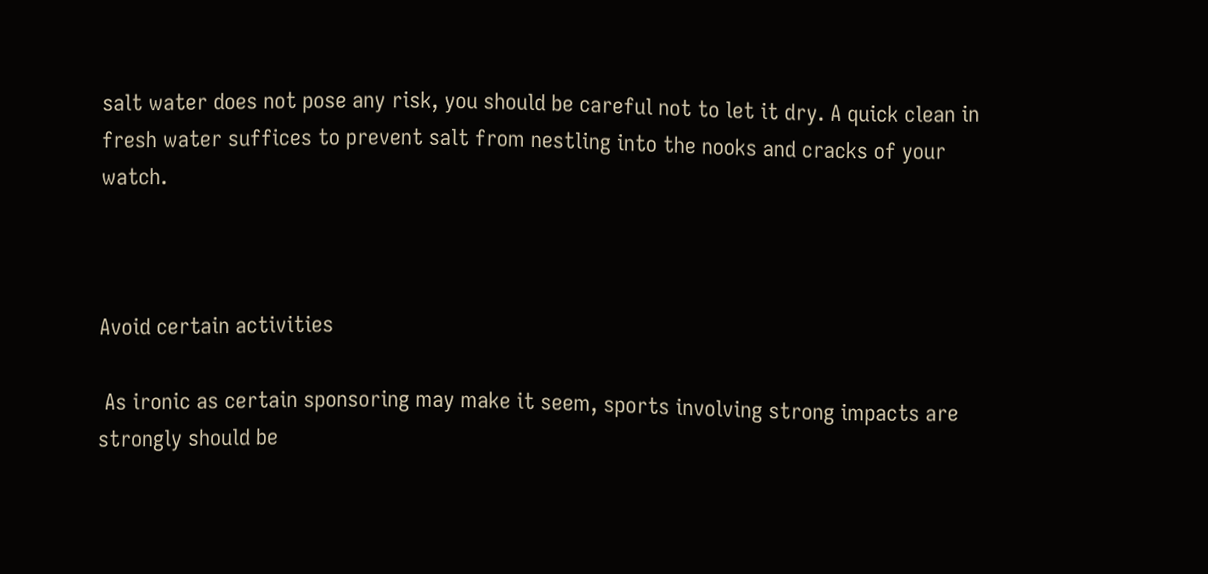salt water does not pose any risk, you should be careful not to let it dry. A quick clean in fresh water suffices to prevent salt from nestling into the nooks and cracks of your watch.



Avoid certain activities

 As ironic as certain sponsoring may make it seem, sports involving strong impacts are strongly should be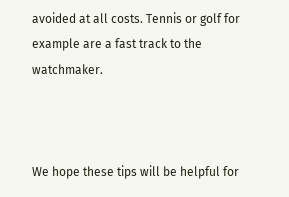avoided at all costs. Tennis or golf for example are a fast track to the watchmaker.



We hope these tips will be helpful for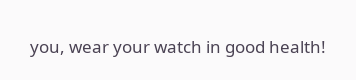you, wear your watch in good health!